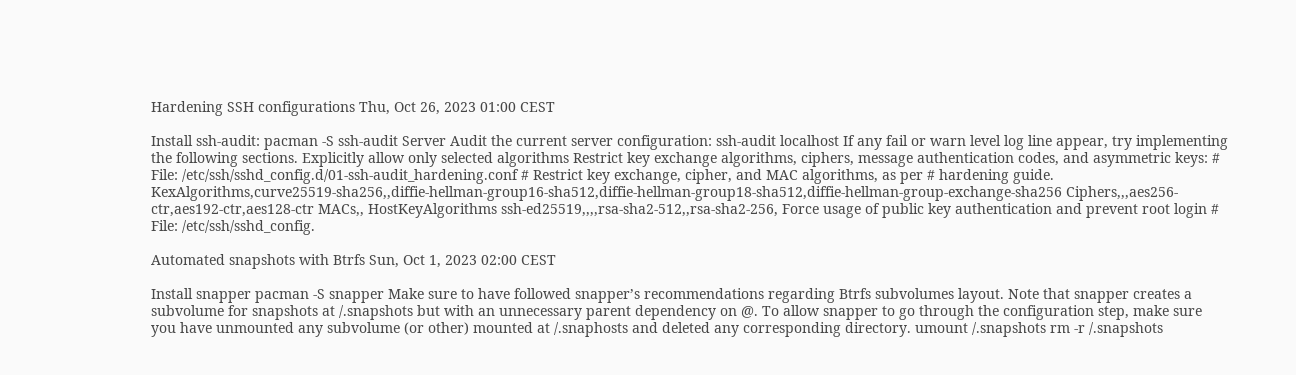Hardening SSH configurations Thu, Oct 26, 2023 01:00 CEST

Install ssh-audit: pacman -S ssh-audit Server Audit the current server configuration: ssh-audit localhost If any fail or warn level log line appear, try implementing the following sections. Explicitly allow only selected algorithms Restrict key exchange algorithms, ciphers, message authentication codes, and asymmetric keys: # File: /etc/ssh/sshd_config.d/01-ssh-audit_hardening.conf # Restrict key exchange, cipher, and MAC algorithms, as per # hardening guide. KexAlgorithms,curve25519-sha256,,diffie-hellman-group16-sha512,diffie-hellman-group18-sha512,diffie-hellman-group-exchange-sha256 Ciphers,,,aes256-ctr,aes192-ctr,aes128-ctr MACs,, HostKeyAlgorithms ssh-ed25519,,,,rsa-sha2-512,,rsa-sha2-256, Force usage of public key authentication and prevent root login # File: /etc/ssh/sshd_config.

Automated snapshots with Btrfs Sun, Oct 1, 2023 02:00 CEST

Install snapper pacman -S snapper Make sure to have followed snapper’s recommendations regarding Btrfs subvolumes layout. Note that snapper creates a subvolume for snapshots at /.snapshots but with an unnecessary parent dependency on @. To allow snapper to go through the configuration step, make sure you have unmounted any subvolume (or other) mounted at /.snaphosts and deleted any corresponding directory. umount /.snapshots rm -r /.snapshots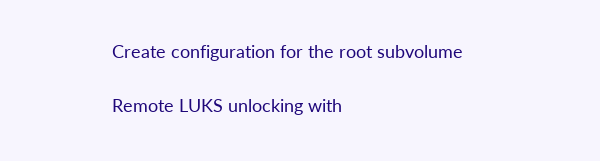Create configuration for the root subvolume

Remote LUKS unlocking with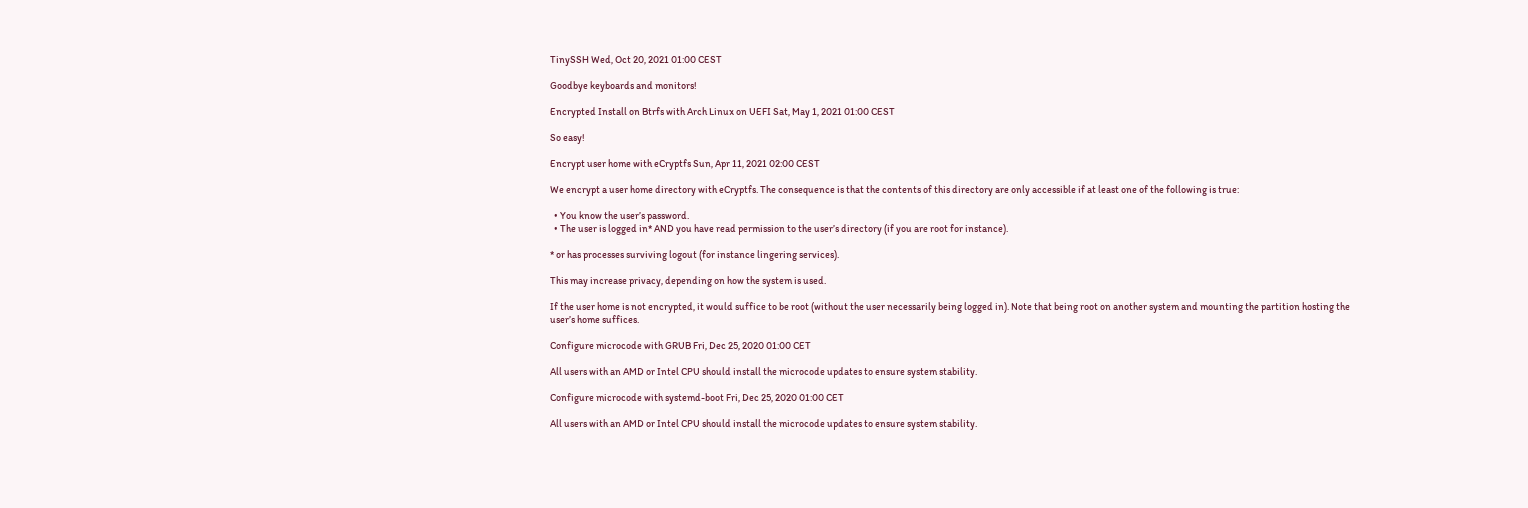TinySSH Wed, Oct 20, 2021 01:00 CEST

Goodbye keyboards and monitors!

Encrypted Install on Btrfs with Arch Linux on UEFI Sat, May 1, 2021 01:00 CEST

So easy!

Encrypt user home with eCryptfs Sun, Apr 11, 2021 02:00 CEST

We encrypt a user home directory with eCryptfs. The consequence is that the contents of this directory are only accessible if at least one of the following is true:

  • You know the user’s password.
  • The user is logged in* AND you have read permission to the user’s directory (if you are root for instance).

* or has processes surviving logout (for instance lingering services).

This may increase privacy, depending on how the system is used.

If the user home is not encrypted, it would suffice to be root (without the user necessarily being logged in). Note that being root on another system and mounting the partition hosting the user’s home suffices.

Configure microcode with GRUB Fri, Dec 25, 2020 01:00 CET

All users with an AMD or Intel CPU should install the microcode updates to ensure system stability.

Configure microcode with systemd-boot Fri, Dec 25, 2020 01:00 CET

All users with an AMD or Intel CPU should install the microcode updates to ensure system stability.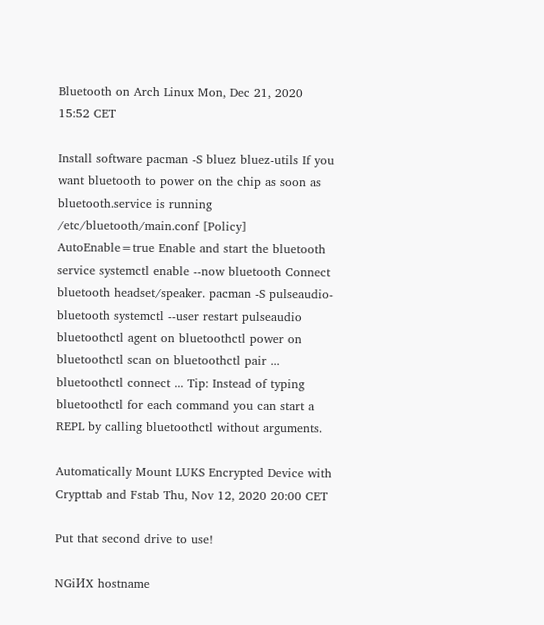Bluetooth on Arch Linux Mon, Dec 21, 2020 15:52 CET

Install software pacman -S bluez bluez-utils If you want bluetooth to power on the chip as soon as bluetooth.service is running /etc/bluetooth/main.conf [Policy] AutoEnable=true Enable and start the bluetooth service systemctl enable --now bluetooth Connect bluetooth headset/speaker. pacman -S pulseaudio-bluetooth systemctl --user restart pulseaudio bluetoothctl agent on bluetoothctl power on bluetoothctl scan on bluetoothctl pair ... bluetoothctl connect ... Tip: Instead of typing bluetoothctl for each command you can start a REPL by calling bluetoothctl without arguments.

Automatically Mount LUKS Encrypted Device with Crypttab and Fstab Thu, Nov 12, 2020 20:00 CET

Put that second drive to use!

NGiИX hostname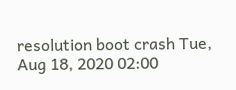resolution boot crash Tue, Aug 18, 2020 02:00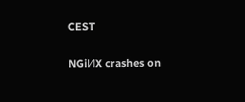CEST

NGiИX crashes on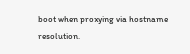boot when proxying via hostname resolution.